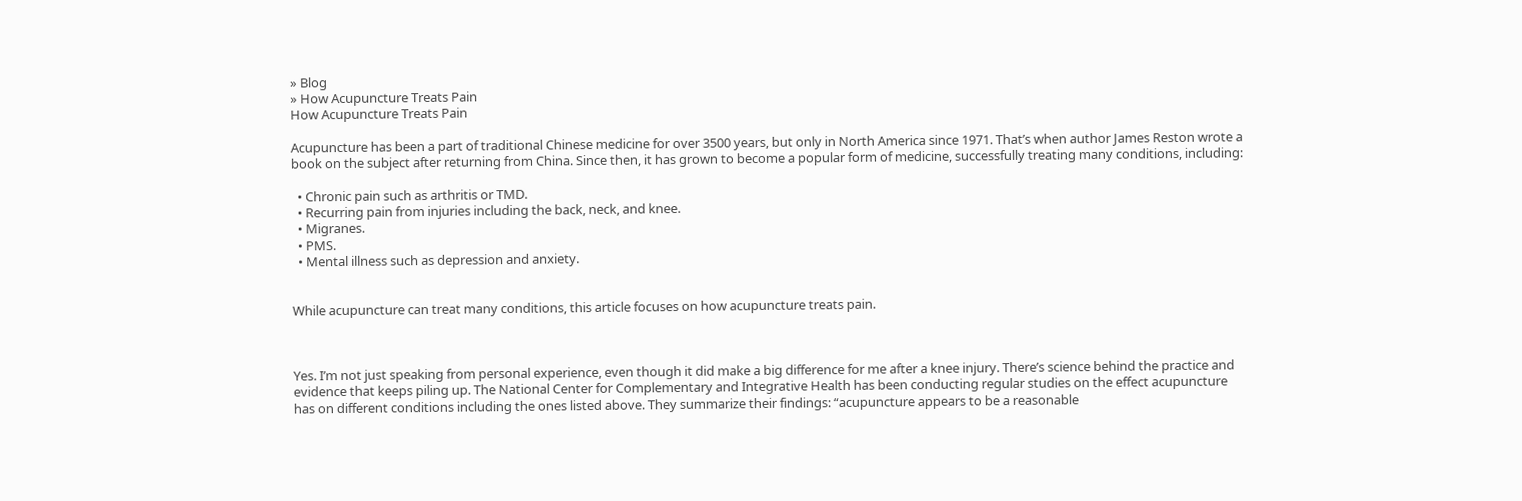» Blog
» How Acupuncture Treats Pain
How Acupuncture Treats Pain

Acupuncture has been a part of traditional Chinese medicine for over 3500 years, but only in North America since 1971. That’s when author James Reston wrote a book on the subject after returning from China. Since then, it has grown to become a popular form of medicine, successfully treating many conditions, including:

  • Chronic pain such as arthritis or TMD.
  • Recurring pain from injuries including the back, neck, and knee.
  • Migranes.
  • PMS.
  • Mental illness such as depression and anxiety.


While acupuncture can treat many conditions, this article focuses on how acupuncture treats pain.



Yes. I’m not just speaking from personal experience, even though it did make a big difference for me after a knee injury. There’s science behind the practice and evidence that keeps piling up. The National Center for Complementary and Integrative Health has been conducting regular studies on the effect acupuncture has on different conditions including the ones listed above. They summarize their findings: “acupuncture appears to be a reasonable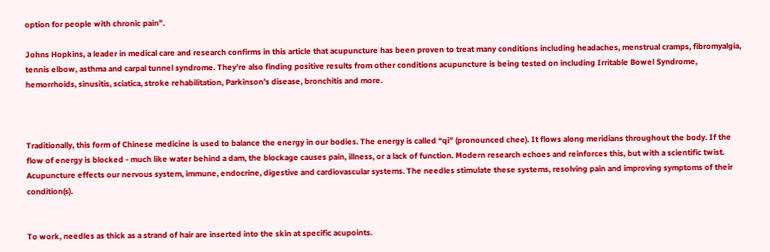option for people with chronic pain”.

Johns Hopkins, a leader in medical care and research confirms in this article that acupuncture has been proven to treat many conditions including headaches, menstrual cramps, fibromyalgia, tennis elbow, asthma and carpal tunnel syndrome. They’re also finding positive results from other conditions acupuncture is being tested on including Irritable Bowel Syndrome, hemorrhoids, sinusitis, sciatica, stroke rehabilitation, Parkinson’s disease, bronchitis and more.



Traditionally, this form of Chinese medicine is used to balance the energy in our bodies. The energy is called “qi” (pronounced chee). It flows along meridians throughout the body. If the flow of energy is blocked - much like water behind a dam, the blockage causes pain, illness, or a lack of function. Modern research echoes and reinforces this, but with a scientific twist. Acupuncture effects our nervous system, immune, endocrine, digestive and cardiovascular systems. The needles stimulate these systems, resolving pain and improving symptoms of their condition(s).


To work, needles as thick as a strand of hair are inserted into the skin at specific acupoints.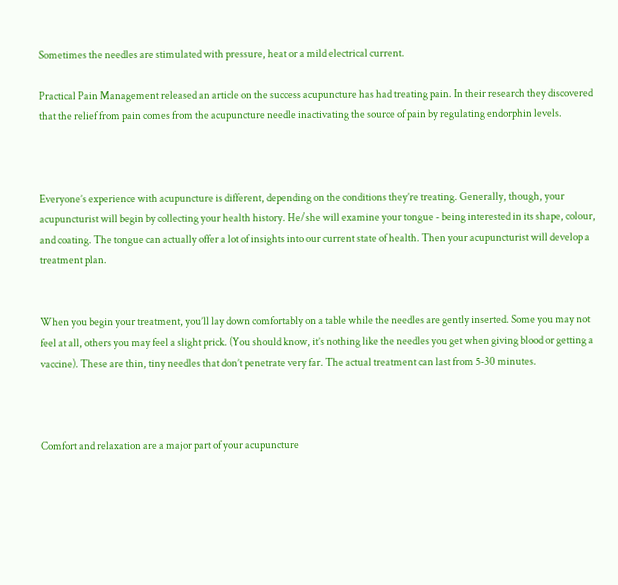Sometimes the needles are stimulated with pressure, heat or a mild electrical current.

Practical Pain Management released an article on the success acupuncture has had treating pain. In their research they discovered that the relief from pain comes from the acupuncture needle inactivating the source of pain by regulating endorphin levels.



Everyone’s experience with acupuncture is different, depending on the conditions they’re treating. Generally, though, your acupuncturist will begin by collecting your health history. He/she will examine your tongue - being interested in its shape, colour, and coating. The tongue can actually offer a lot of insights into our current state of health. Then your acupuncturist will develop a treatment plan.


When you begin your treatment, you’ll lay down comfortably on a table while the needles are gently inserted. Some you may not feel at all, others you may feel a slight prick. (You should know, it’s nothing like the needles you get when giving blood or getting a vaccine). These are thin, tiny needles that don’t penetrate very far. The actual treatment can last from 5-30 minutes.



Comfort and relaxation are a major part of your acupuncture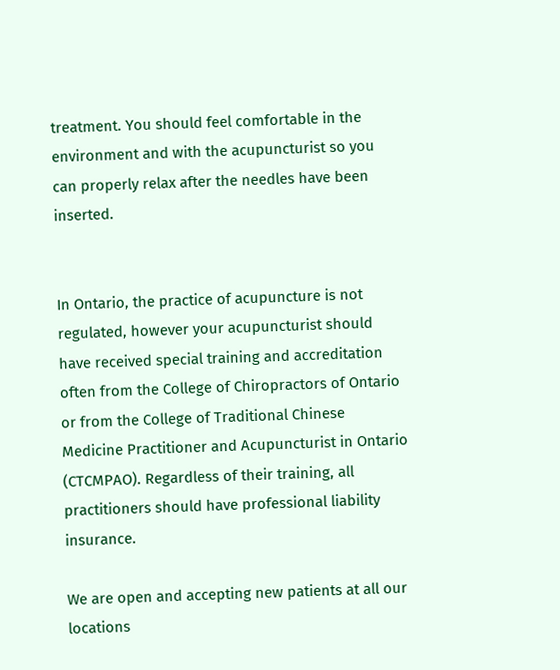treatment. You should feel comfortable in the environment and with the acupuncturist so you can properly relax after the needles have been inserted.


In Ontario, the practice of acupuncture is not regulated, however your acupuncturist should have received special training and accreditation often from the College of Chiropractors of Ontario or from the College of Traditional Chinese Medicine Practitioner and Acupuncturist in Ontario (CTCMPAO). Regardless of their training, all practitioners should have professional liability insurance.

We are open and accepting new patients at all our locations